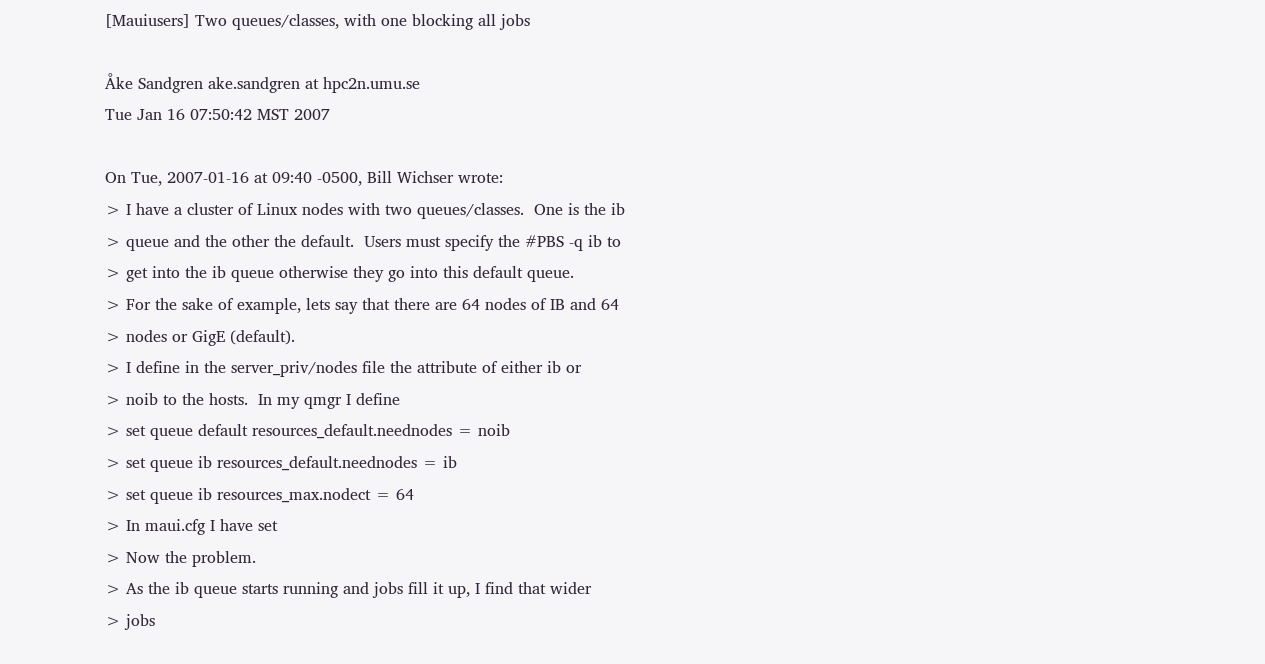[Mauiusers] Two queues/classes, with one blocking all jobs

Åke Sandgren ake.sandgren at hpc2n.umu.se
Tue Jan 16 07:50:42 MST 2007

On Tue, 2007-01-16 at 09:40 -0500, Bill Wichser wrote:
> I have a cluster of Linux nodes with two queues/classes.  One is the ib
> queue and the other the default.  Users must specify the #PBS -q ib to
> get into the ib queue otherwise they go into this default queue.
> For the sake of example, lets say that there are 64 nodes of IB and 64
> nodes or GigE (default).
> I define in the server_priv/nodes file the attribute of either ib or
> noib to the hosts.  In my qmgr I define
> set queue default resources_default.neednodes = noib
> set queue ib resources_default.neednodes = ib
> set queue ib resources_max.nodect = 64
> In maui.cfg I have set
> Now the problem.
> As the ib queue starts running and jobs fill it up, I find that wider
> jobs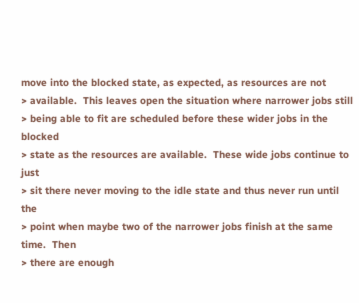move into the blocked state, as expected, as resources are not
> available.  This leaves open the situation where narrower jobs still
> being able to fit are scheduled before these wider jobs in the blocked
> state as the resources are available.  These wide jobs continue to just
> sit there never moving to the idle state and thus never run until the
> point when maybe two of the narrower jobs finish at the same time.  Then
> there are enough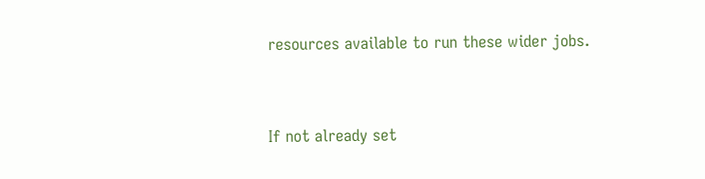resources available to run these wider jobs.


If not already set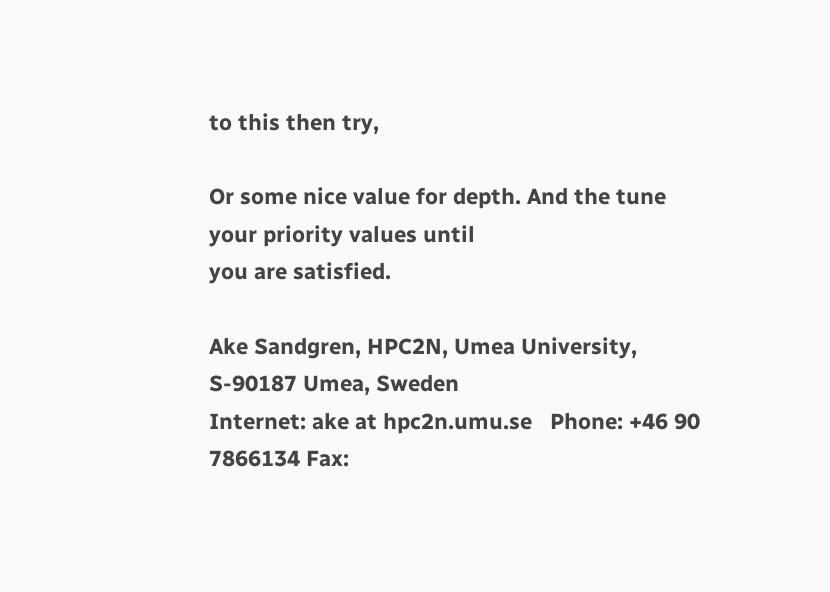to this then try,

Or some nice value for depth. And the tune your priority values until
you are satisfied.

Ake Sandgren, HPC2N, Umea University, S-90187 Umea, Sweden
Internet: ake at hpc2n.umu.se   Phone: +46 90 7866134 Fax: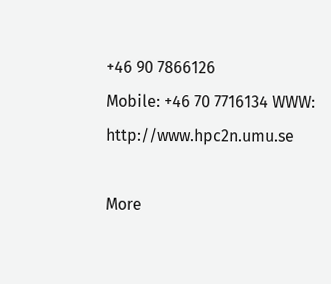+46 90 7866126
Mobile: +46 70 7716134 WWW: http://www.hpc2n.umu.se

More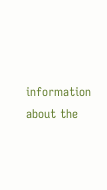information about the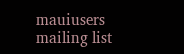mauiusers mailing list